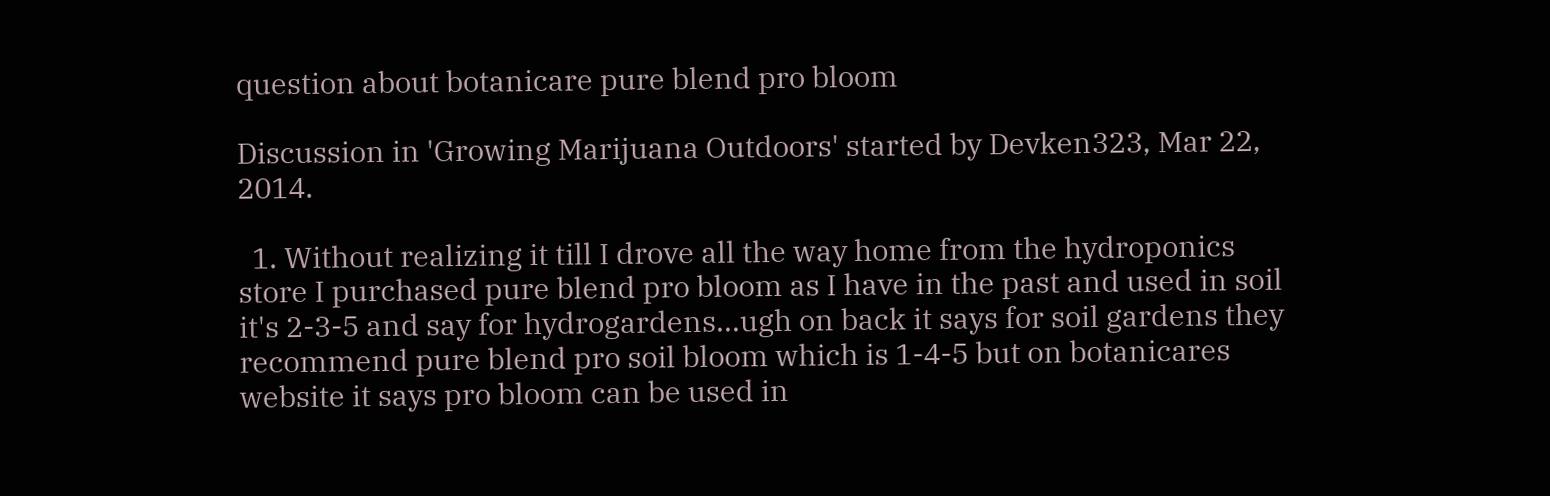question about botanicare pure blend pro bloom

Discussion in 'Growing Marijuana Outdoors' started by Devken323, Mar 22, 2014.

  1. Without realizing it till I drove all the way home from the hydroponics store I purchased pure blend pro bloom as I have in the past and used in soil it's 2-3-5 and say for hydrogardens...ugh on back it says for soil gardens they recommend pure blend pro soil bloom which is 1-4-5 but on botanicares website it says pro bloom can be used in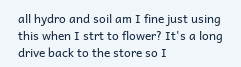all hydro and soil am I fine just using this when I strt to flower? It's a long drive back to the store so I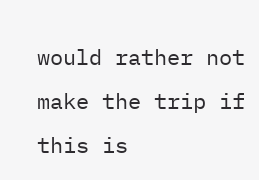would rather not make the trip if this is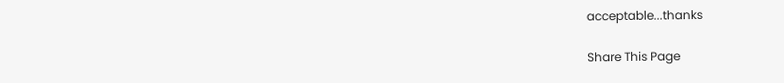acceptable...thanks

Share This Page